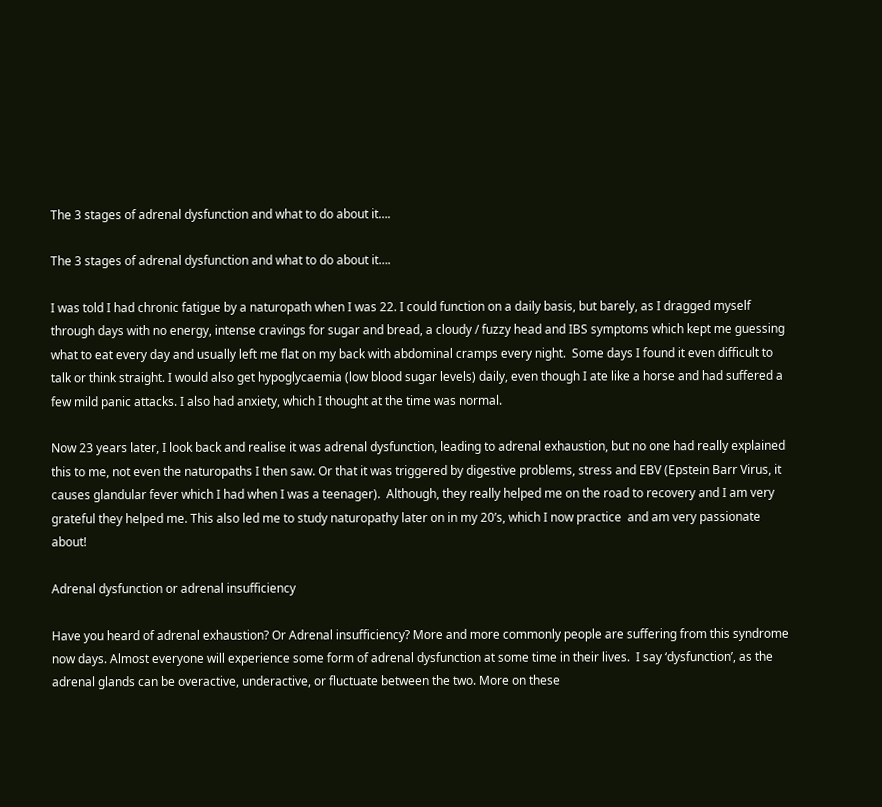The 3 stages of adrenal dysfunction and what to do about it….

The 3 stages of adrenal dysfunction and what to do about it….

I was told I had chronic fatigue by a naturopath when I was 22. I could function on a daily basis, but barely, as I dragged myself through days with no energy, intense cravings for sugar and bread, a cloudy / fuzzy head and IBS symptoms which kept me guessing what to eat every day and usually left me flat on my back with abdominal cramps every night.  Some days I found it even difficult to talk or think straight. I would also get hypoglycaemia (low blood sugar levels) daily, even though I ate like a horse and had suffered a few mild panic attacks. I also had anxiety, which I thought at the time was normal.

Now 23 years later, I look back and realise it was adrenal dysfunction, leading to adrenal exhaustion, but no one had really explained this to me, not even the naturopaths I then saw. Or that it was triggered by digestive problems, stress and EBV (Epstein Barr Virus, it causes glandular fever which I had when I was a teenager).  Although, they really helped me on the road to recovery and I am very grateful they helped me. This also led me to study naturopathy later on in my 20’s, which I now practice  and am very passionate about!

Adrenal dysfunction or adrenal insufficiency

Have you heard of adrenal exhaustion? Or Adrenal insufficiency? More and more commonly people are suffering from this syndrome now days. Almost everyone will experience some form of adrenal dysfunction at some time in their lives.  I say ‘dysfunction’, as the adrenal glands can be overactive, underactive, or fluctuate between the two. More on these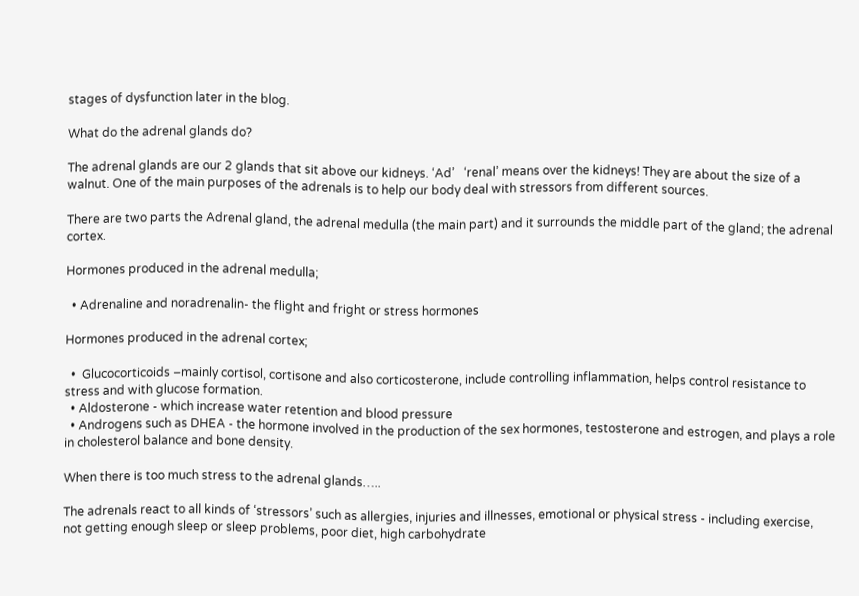stages of dysfunction later in the blog.

What do the adrenal glands do?

The adrenal glands are our 2 glands that sit above our kidneys. ‘Ad’   ‘renal’ means over the kidneys! They are about the size of a walnut. One of the main purposes of the adrenals is to help our body deal with stressors from different sources.

There are two parts the Adrenal gland, the adrenal medulla (the main part) and it surrounds the middle part of the gland; the adrenal cortex.

Hormones produced in the adrenal medulla;

  • Adrenaline and noradrenalin- the flight and fright or stress hormones

Hormones produced in the adrenal cortex;

  •  Glucocorticoids –mainly cortisol, cortisone and also corticosterone, include controlling inflammation, helps control resistance to stress and with glucose formation.
  • Aldosterone - which increase water retention and blood pressure
  • Androgens such as DHEA - the hormone involved in the production of the sex hormones, testosterone and estrogen, and plays a role in cholesterol balance and bone density.

When there is too much stress to the adrenal glands…..

The adrenals react to all kinds of ‘stressors’ such as allergies, injuries and illnesses, emotional or physical stress - including exercise, not getting enough sleep or sleep problems, poor diet, high carbohydrate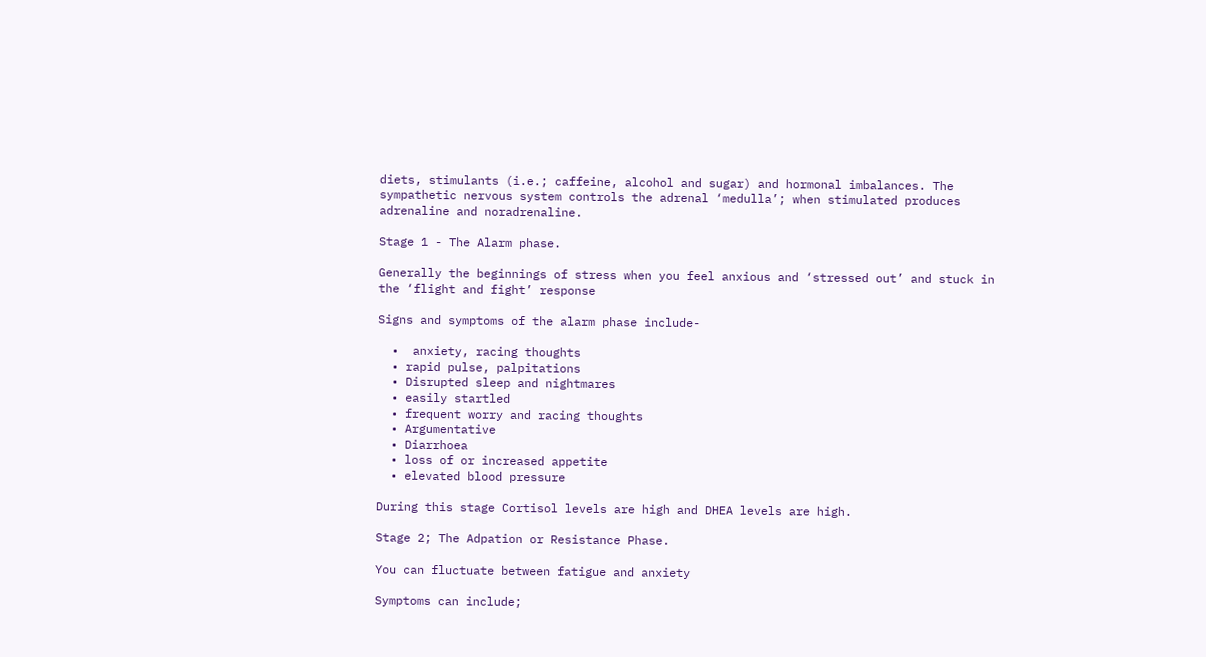diets, stimulants (i.e.; caffeine, alcohol and sugar) and hormonal imbalances. The sympathetic nervous system controls the adrenal ‘medulla’; when stimulated produces adrenaline and noradrenaline.

Stage 1 - The Alarm phase.

Generally the beginnings of stress when you feel anxious and ‘stressed out’ and stuck in the ‘flight and fight’ response

Signs and symptoms of the alarm phase include-

  •  anxiety, racing thoughts
  • rapid pulse, palpitations
  • Disrupted sleep and nightmares
  • easily startled
  • frequent worry and racing thoughts
  • Argumentative
  • Diarrhoea
  • loss of or increased appetite
  • elevated blood pressure

During this stage Cortisol levels are high and DHEA levels are high.

Stage 2; The Adpation or Resistance Phase.

You can fluctuate between fatigue and anxiety

Symptoms can include;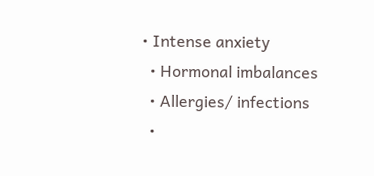• Intense anxiety
  • Hormonal imbalances
  • Allergies/ infections
  •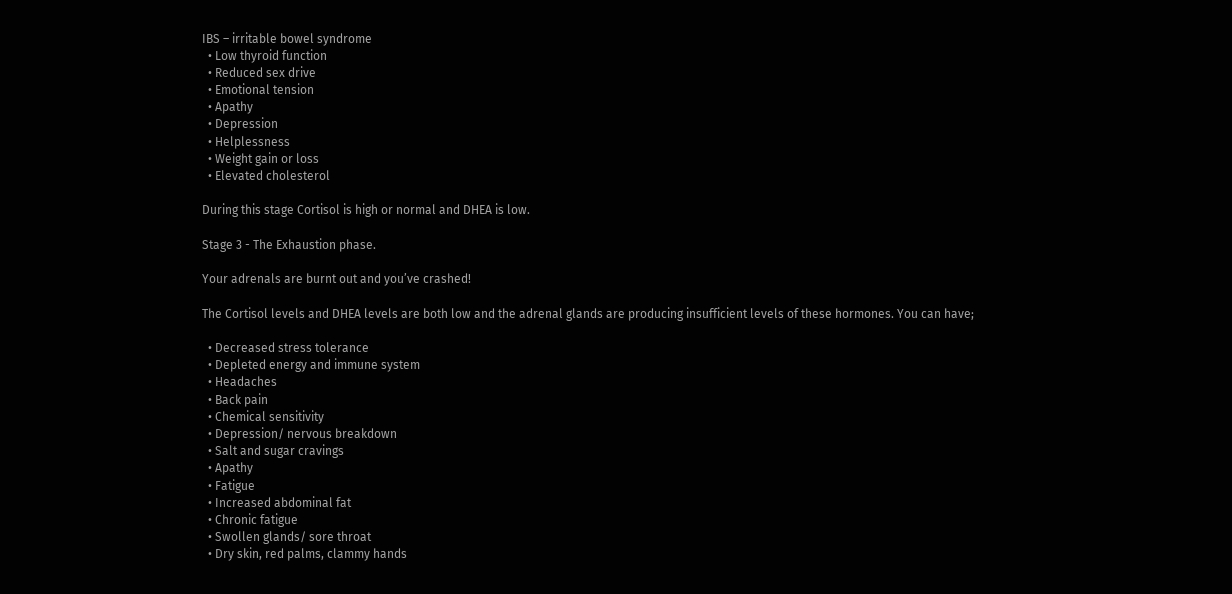IBS – irritable bowel syndrome
  • Low thyroid function
  • Reduced sex drive
  • Emotional tension
  • Apathy
  • Depression
  • Helplessness
  • Weight gain or loss
  • Elevated cholesterol

During this stage Cortisol is high or normal and DHEA is low.

Stage 3 - The Exhaustion phase.

Your adrenals are burnt out and you’ve crashed!

The Cortisol levels and DHEA levels are both low and the adrenal glands are producing insufficient levels of these hormones. You can have;

  • Decreased stress tolerance
  • Depleted energy and immune system
  • Headaches
  • Back pain
  • Chemical sensitivity
  • Depression/ nervous breakdown
  • Salt and sugar cravings
  • Apathy
  • Fatigue
  • Increased abdominal fat
  • Chronic fatigue
  • Swollen glands/ sore throat
  • Dry skin, red palms, clammy hands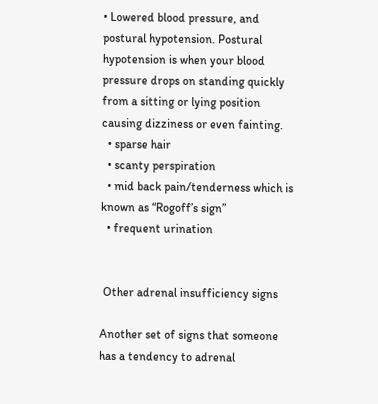• Lowered blood pressure, and postural hypotension. Postural hypotension is when your blood pressure drops on standing quickly from a sitting or lying position causing dizziness or even fainting.
  • sparse hair
  • scanty perspiration
  • mid back pain/tenderness which is known as “Rogoff’s sign”
  • frequent urination


 Other adrenal insufficiency signs

Another set of signs that someone has a tendency to adrenal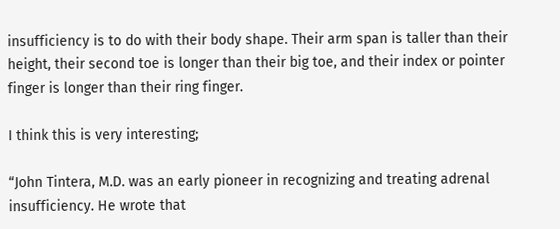insufficiency is to do with their body shape. Their arm span is taller than their height, their second toe is longer than their big toe, and their index or pointer finger is longer than their ring finger.

I think this is very interesting;

“John Tintera, M.D. was an early pioneer in recognizing and treating adrenal insufficiency. He wrote that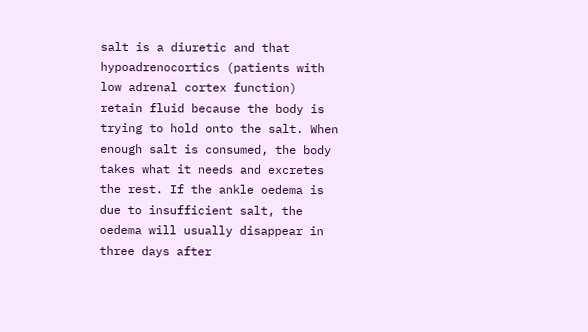salt is a diuretic and that hypoadrenocortics (patients with low adrenal cortex function) retain fluid because the body is trying to hold onto the salt. When enough salt is consumed, the body takes what it needs and excretes the rest. If the ankle oedema is due to insufficient salt, the oedema will usually disappear in three days after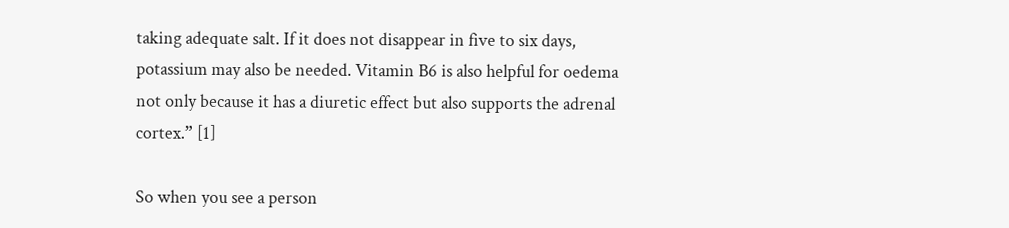taking adequate salt. If it does not disappear in five to six days, potassium may also be needed. Vitamin B6 is also helpful for oedema not only because it has a diuretic effect but also supports the adrenal cortex.” [1]

So when you see a person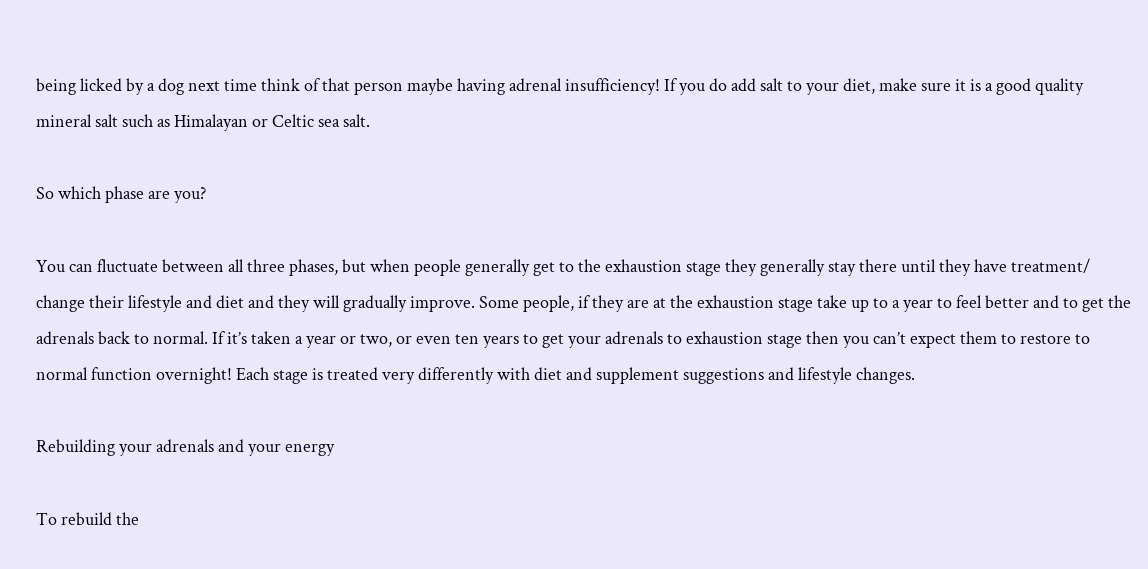being licked by a dog next time think of that person maybe having adrenal insufficiency! If you do add salt to your diet, make sure it is a good quality mineral salt such as Himalayan or Celtic sea salt.

So which phase are you?

You can fluctuate between all three phases, but when people generally get to the exhaustion stage they generally stay there until they have treatment/ change their lifestyle and diet and they will gradually improve. Some people, if they are at the exhaustion stage take up to a year to feel better and to get the adrenals back to normal. If it’s taken a year or two, or even ten years to get your adrenals to exhaustion stage then you can’t expect them to restore to normal function overnight! Each stage is treated very differently with diet and supplement suggestions and lifestyle changes.

Rebuilding your adrenals and your energy

To rebuild the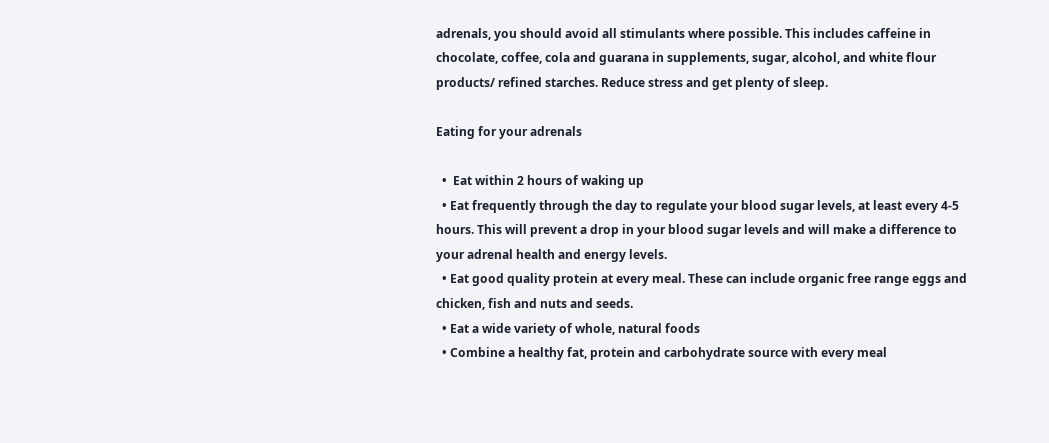adrenals, you should avoid all stimulants where possible. This includes caffeine in chocolate, coffee, cola and guarana in supplements, sugar, alcohol, and white flour products/ refined starches. Reduce stress and get plenty of sleep.

Eating for your adrenals

  •  Eat within 2 hours of waking up
  • Eat frequently through the day to regulate your blood sugar levels, at least every 4-5 hours. This will prevent a drop in your blood sugar levels and will make a difference to your adrenal health and energy levels.
  • Eat good quality protein at every meal. These can include organic free range eggs and chicken, fish and nuts and seeds.
  • Eat a wide variety of whole, natural foods
  • Combine a healthy fat, protein and carbohydrate source with every meal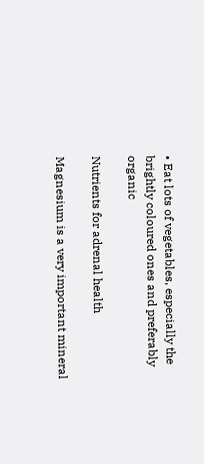• Eat lots of vegetables, especially the brightly coloured ones and preferably organic

Nutrients for adrenal health

Magnesium is a very important mineral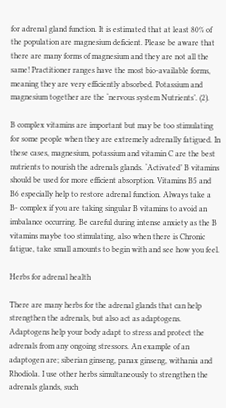for adrenal gland function. It is estimated that at least 80% of the population are magnesium deficient. Please be aware that there are many forms of magnesium and they are not all the same! Practitioner ranges have the most bio-available forms, meaning they are very efficiently absorbed. Potassium and magnesium together are the ‘nervous system Nutrients’. (2).

B complex vitamins are important but may be too stimulating for some people when they are extremely adrenally fatigued. In these cases, magnesium, potassium and vitamin C are the best nutrients to nourish the adrenals glands. ‘Activated’ B vitamins should be used for more efficient absorption. Vitamins B5 and B6 especially help to restore adrenal function. Always take a B- complex if you are taking singular B vitamins to avoid an imbalance occurring. Be careful during intense anxiety as the B vitamins maybe too stimulating, also when there is Chronic fatigue, take small amounts to begin with and see how you feel.

Herbs for adrenal health

There are many herbs for the adrenal glands that can help strengthen the adrenals, but also act as adaptogens. Adaptogens help your body adapt to stress and protect the adrenals from any ongoing stressors. An example of an adaptogen are; siberian ginseng, panax ginseng, withania and Rhodiola. I use other herbs simultaneously to strengthen the adrenals glands, such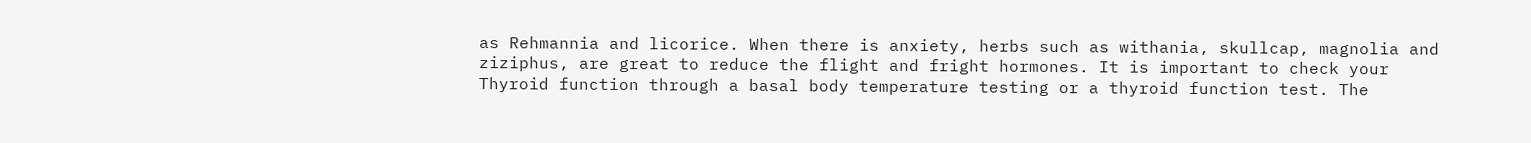as Rehmannia and licorice. When there is anxiety, herbs such as withania, skullcap, magnolia and ziziphus, are great to reduce the flight and fright hormones. It is important to check your Thyroid function through a basal body temperature testing or a thyroid function test. The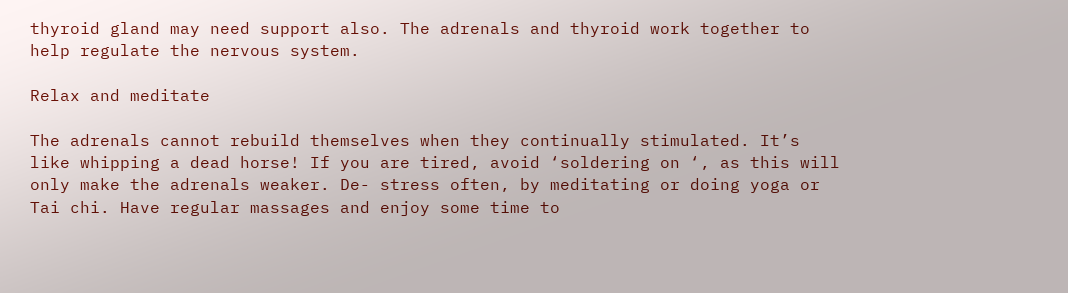thyroid gland may need support also. The adrenals and thyroid work together to help regulate the nervous system.

Relax and meditate

The adrenals cannot rebuild themselves when they continually stimulated. It’s like whipping a dead horse! If you are tired, avoid ‘soldering on ‘, as this will only make the adrenals weaker. De- stress often, by meditating or doing yoga or Tai chi. Have regular massages and enjoy some time to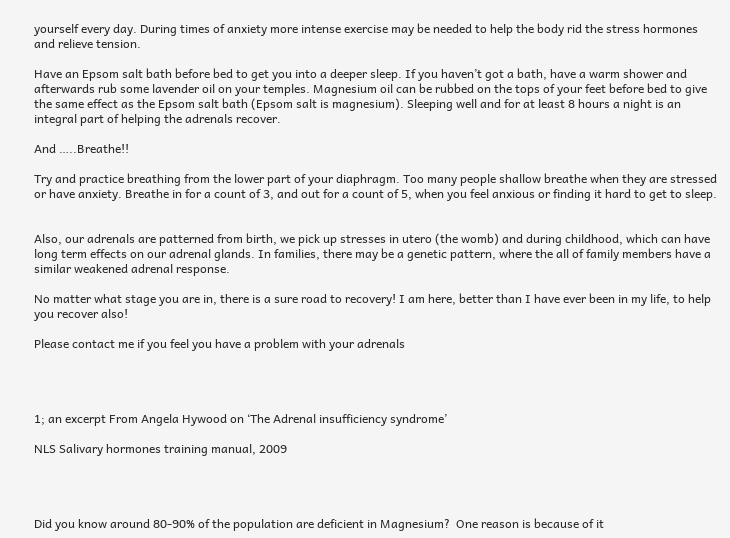yourself every day. During times of anxiety more intense exercise may be needed to help the body rid the stress hormones and relieve tension.

Have an Epsom salt bath before bed to get you into a deeper sleep. If you haven’t got a bath, have a warm shower and afterwards rub some lavender oil on your temples. Magnesium oil can be rubbed on the tops of your feet before bed to give the same effect as the Epsom salt bath (Epsom salt is magnesium). Sleeping well and for at least 8 hours a night is an integral part of helping the adrenals recover.

And …..Breathe!!

Try and practice breathing from the lower part of your diaphragm. Too many people shallow breathe when they are stressed or have anxiety. Breathe in for a count of 3, and out for a count of 5, when you feel anxious or finding it hard to get to sleep.


Also, our adrenals are patterned from birth, we pick up stresses in utero (the womb) and during childhood, which can have long term effects on our adrenal glands. In families, there may be a genetic pattern, where the all of family members have a similar weakened adrenal response.

No matter what stage you are in, there is a sure road to recovery! I am here, better than I have ever been in my life, to help you recover also!

Please contact me if you feel you have a problem with your adrenals




1; an excerpt From Angela Hywood on ‘The Adrenal insufficiency syndrome’

NLS Salivary hormones training manual, 2009




Did you know around 80-90% of the population are deficient in Magnesium?  One reason is because of it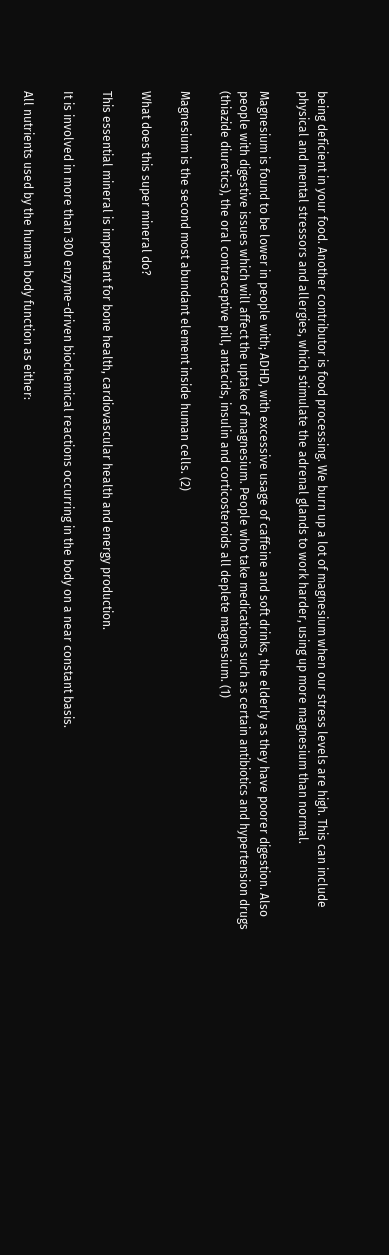being deficient in your food. Another contributor is food processing. We burn up a lot of magnesium when our stress levels are high. This can include physical and mental stressors and allergies, which stimulate the adrenal glands to work harder, using up more magnesium than normal.

Magnesium is found to be lower in people with; ADHD, with excessive usage of caffeine and soft drinks, the elderly as they have poorer digestion. Also people with digestive issues which will affect the uptake of magnesium. People who take medications such as certain antibiotics and hypertension drugs (thiazide diuretics), the oral contraceptive pill, antacids, insulin and corticosteroids all deplete magnesium. (1)

Magnesium is the second most abundant element inside human cells. (2)

What does this super mineral do?

This essential mineral is important for bone health, cardiovascular health and energy production.

It is involved in more than 300 enzyme-driven biochemical reactions occurring in the body on a near constant basis.

All nutrients used by the human body function as either: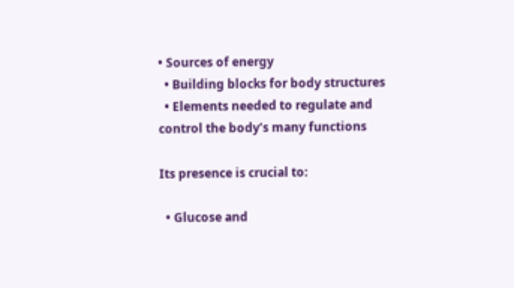• Sources of energy
  • Building blocks for body structures
  • Elements needed to regulate and control the body’s many functions

Its presence is crucial to:

  • Glucose and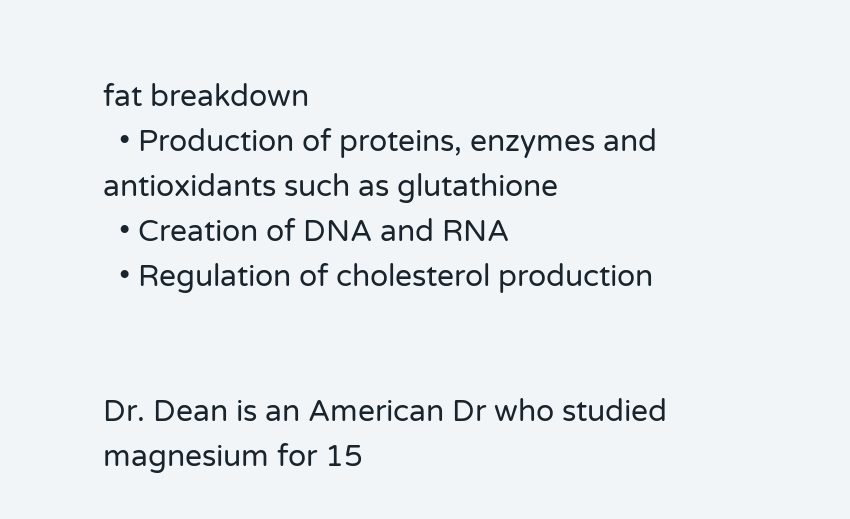fat breakdown
  • Production of proteins, enzymes and antioxidants such as glutathione
  • Creation of DNA and RNA
  • Regulation of cholesterol production


Dr. Dean is an American Dr who studied magnesium for 15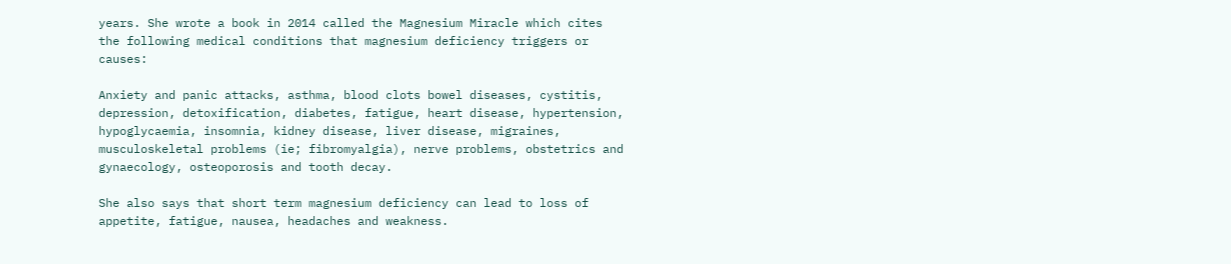years. She wrote a book in 2014 called the Magnesium Miracle which cites the following medical conditions that magnesium deficiency triggers or causes:

Anxiety and panic attacks, asthma, blood clots bowel diseases, cystitis, depression, detoxification, diabetes, fatigue, heart disease, hypertension, hypoglycaemia, insomnia, kidney disease, liver disease, migraines, musculoskeletal problems (ie; fibromyalgia), nerve problems, obstetrics and gynaecology, osteoporosis and tooth decay.

She also says that short term magnesium deficiency can lead to loss of appetite, fatigue, nausea, headaches and weakness.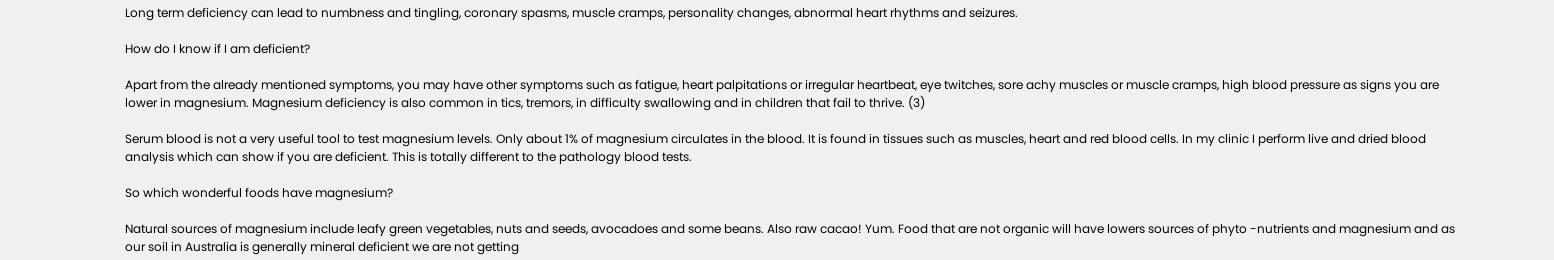Long term deficiency can lead to numbness and tingling, coronary spasms, muscle cramps, personality changes, abnormal heart rhythms and seizures.

How do I know if I am deficient?

Apart from the already mentioned symptoms, you may have other symptoms such as fatigue, heart palpitations or irregular heartbeat, eye twitches, sore achy muscles or muscle cramps, high blood pressure as signs you are lower in magnesium. Magnesium deficiency is also common in tics, tremors, in difficulty swallowing and in children that fail to thrive. (3)

Serum blood is not a very useful tool to test magnesium levels. Only about 1% of magnesium circulates in the blood. It is found in tissues such as muscles, heart and red blood cells. In my clinic I perform live and dried blood analysis which can show if you are deficient. This is totally different to the pathology blood tests.

So which wonderful foods have magnesium?

Natural sources of magnesium include leafy green vegetables, nuts and seeds, avocadoes and some beans. Also raw cacao! Yum. Food that are not organic will have lowers sources of phyto -nutrients and magnesium and as our soil in Australia is generally mineral deficient we are not getting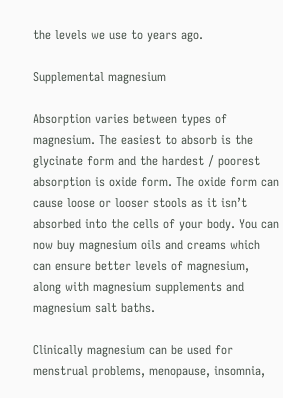the levels we use to years ago.

Supplemental magnesium

Absorption varies between types of magnesium. The easiest to absorb is the glycinate form and the hardest / poorest absorption is oxide form. The oxide form can cause loose or looser stools as it isn’t absorbed into the cells of your body. You can now buy magnesium oils and creams which can ensure better levels of magnesium, along with magnesium supplements and magnesium salt baths.

Clinically magnesium can be used for menstrual problems, menopause, insomnia,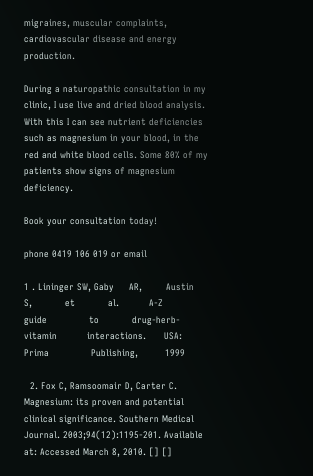migraines, muscular complaints, cardiovascular disease and energy production.

During a naturopathic consultation in my clinic, I use live and dried blood analysis. With this I can see nutrient deficiencies such as magnesium in your blood, in the red and white blood cells. Some 80% of my patients show signs of magnesium deficiency.

Book your consultation today!

phone 0419 106 019 or email

1 . Lininger SW, Gaby     AR,        Austin   S,           et           al.          A-Z        guide              to           drug-herb-vitamin          interactions.      USA:      Prima              Publishing,         1999

  2. Fox C, Ramsoomair D, Carter C. Magnesium: its proven and potential clinical significance. Southern Medical Journal. 2003;94(12):1195-201. Available at: Accessed March 8, 2010. [] []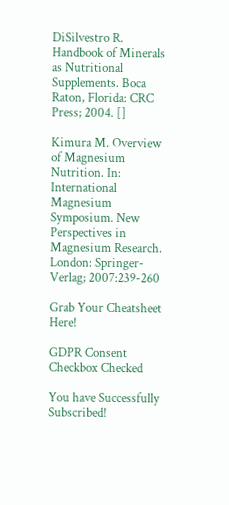DiSilvestro R. Handbook of Minerals as Nutritional Supplements. Boca Raton, Florida: CRC Press; 2004. []

Kimura M. Overview of Magnesium Nutrition. In: International Magnesium Symposium. New Perspectives in Magnesium Research. London: Springer-Verlag; 2007:239-260

Grab Your Cheatsheet Here!

GDPR Consent Checkbox Checked

You have Successfully Subscribed!